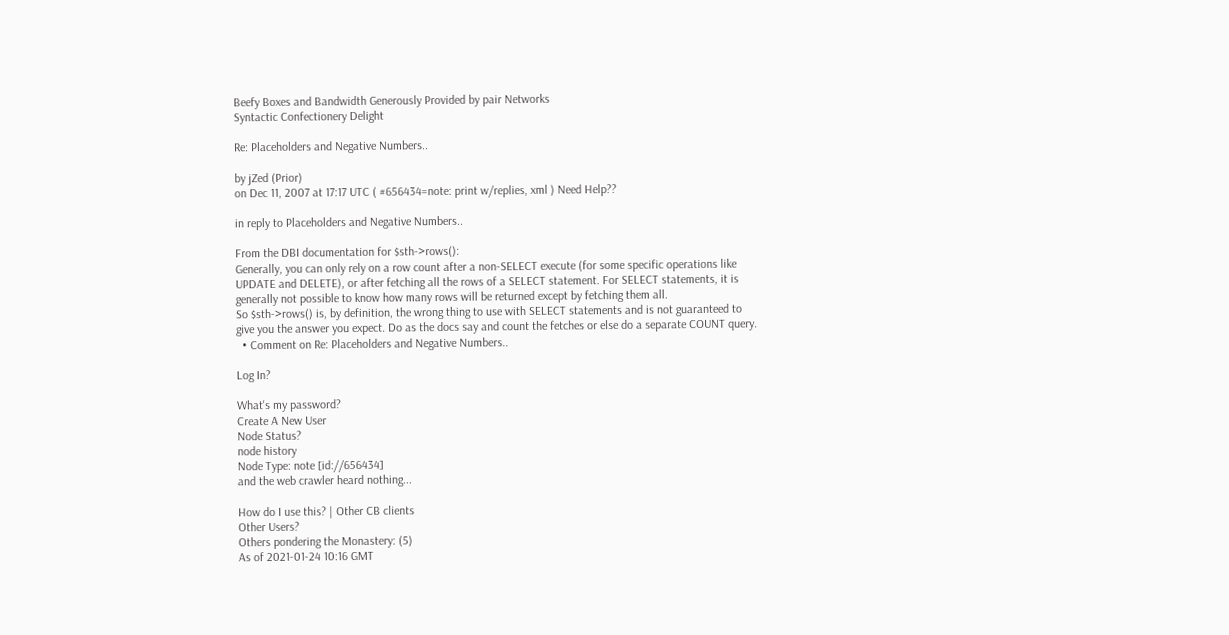Beefy Boxes and Bandwidth Generously Provided by pair Networks
Syntactic Confectionery Delight

Re: Placeholders and Negative Numbers..

by jZed (Prior)
on Dec 11, 2007 at 17:17 UTC ( #656434=note: print w/replies, xml ) Need Help??

in reply to Placeholders and Negative Numbers..

From the DBI documentation for $sth->rows():
Generally, you can only rely on a row count after a non-SELECT execute (for some specific operations like UPDATE and DELETE), or after fetching all the rows of a SELECT statement. For SELECT statements, it is generally not possible to know how many rows will be returned except by fetching them all.
So $sth->rows() is, by definition, the wrong thing to use with SELECT statements and is not guaranteed to give you the answer you expect. Do as the docs say and count the fetches or else do a separate COUNT query.
  • Comment on Re: Placeholders and Negative Numbers..

Log In?

What's my password?
Create A New User
Node Status?
node history
Node Type: note [id://656434]
and the web crawler heard nothing...

How do I use this? | Other CB clients
Other Users?
Others pondering the Monastery: (5)
As of 2021-01-24 10:16 GMT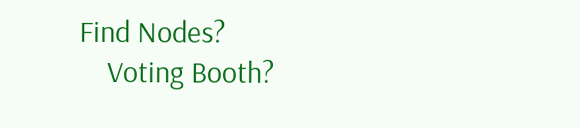Find Nodes?
    Voting Booth?